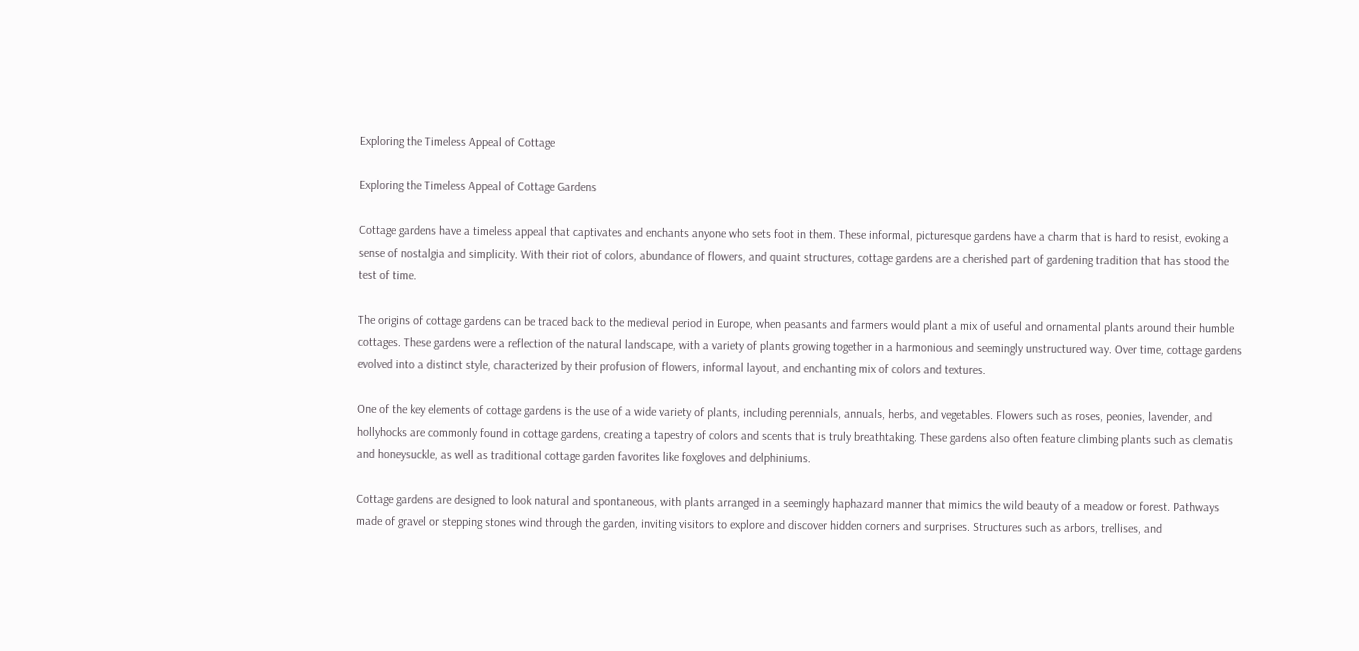Exploring the Timeless Appeal of Cottage

Exploring the Timeless Appeal of Cottage Gardens

Cottage gardens have a timeless appeal that captivates and enchants anyone who sets foot in them. These informal, picturesque gardens have a charm that is hard to resist, evoking a sense of nostalgia and simplicity. With their riot of colors, abundance of flowers, and quaint structures, cottage gardens are a cherished part of gardening tradition that has stood the test of time.

The origins of cottage gardens can be traced back to the medieval period in Europe, when peasants and farmers would plant a mix of useful and ornamental plants around their humble cottages. These gardens were a reflection of the natural landscape, with a variety of plants growing together in a harmonious and seemingly unstructured way. Over time, cottage gardens evolved into a distinct style, characterized by their profusion of flowers, informal layout, and enchanting mix of colors and textures.

One of the key elements of cottage gardens is the use of a wide variety of plants, including perennials, annuals, herbs, and vegetables. Flowers such as roses, peonies, lavender, and hollyhocks are commonly found in cottage gardens, creating a tapestry of colors and scents that is truly breathtaking. These gardens also often feature climbing plants such as clematis and honeysuckle, as well as traditional cottage garden favorites like foxgloves and delphiniums.

Cottage gardens are designed to look natural and spontaneous, with plants arranged in a seemingly haphazard manner that mimics the wild beauty of a meadow or forest. Pathways made of gravel or stepping stones wind through the garden, inviting visitors to explore and discover hidden corners and surprises. Structures such as arbors, trellises, and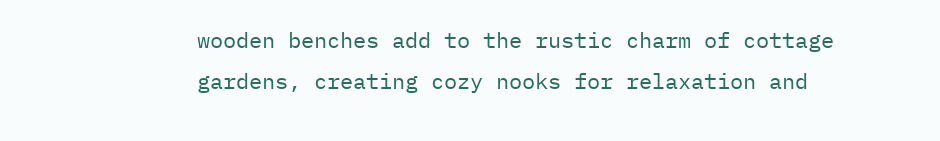wooden benches add to the rustic charm of cottage gardens, creating cozy nooks for relaxation and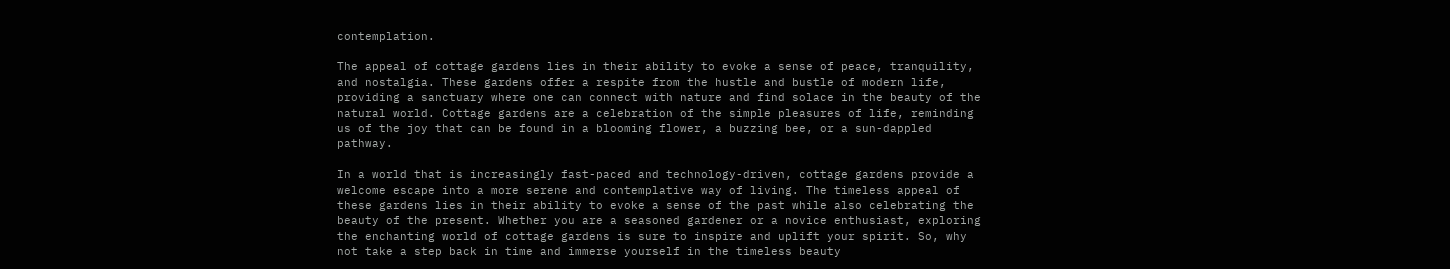contemplation.

The appeal of cottage gardens lies in their ability to evoke a sense of peace, tranquility, and nostalgia. These gardens offer a respite from the hustle and bustle of modern life, providing a sanctuary where one can connect with nature and find solace in the beauty of the natural world. Cottage gardens are a celebration of the simple pleasures of life, reminding us of the joy that can be found in a blooming flower, a buzzing bee, or a sun-dappled pathway.

In a world that is increasingly fast-paced and technology-driven, cottage gardens provide a welcome escape into a more serene and contemplative way of living. The timeless appeal of these gardens lies in their ability to evoke a sense of the past while also celebrating the beauty of the present. Whether you are a seasoned gardener or a novice enthusiast, exploring the enchanting world of cottage gardens is sure to inspire and uplift your spirit. So, why not take a step back in time and immerse yourself in the timeless beauty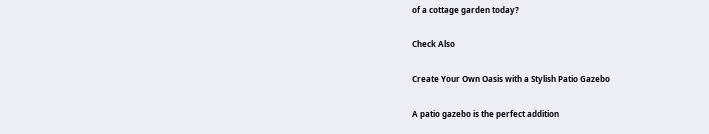of a cottage garden today?

Check Also

Create Your Own Oasis with a Stylish Patio Gazebo

A patio gazebo is the perfect addition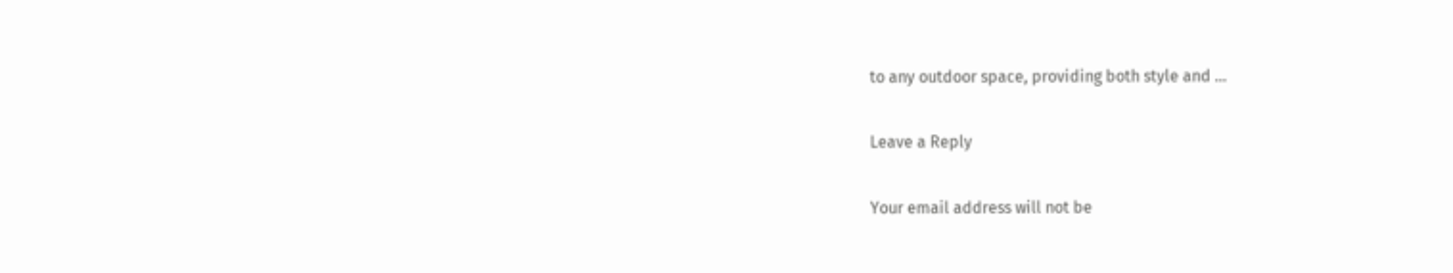to any outdoor space, providing both style and …

Leave a Reply

Your email address will not be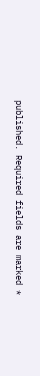published. Required fields are marked *